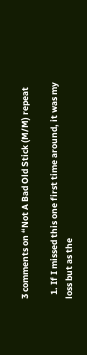3 comments on “Not A Bad Old Stick (M/M) repeat

  1. If I missed this one first time around, it was my loss but as the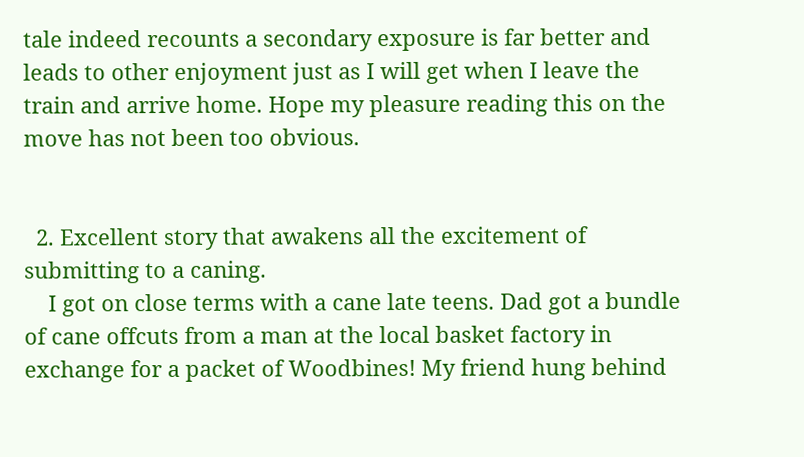tale indeed recounts a secondary exposure is far better and leads to other enjoyment just as I will get when I leave the train and arrive home. Hope my pleasure reading this on the move has not been too obvious.


  2. Excellent story that awakens all the excitement of submitting to a caning.
    I got on close terms with a cane late teens. Dad got a bundle of cane offcuts from a man at the local basket factory in exchange for a packet of Woodbines! My friend hung behind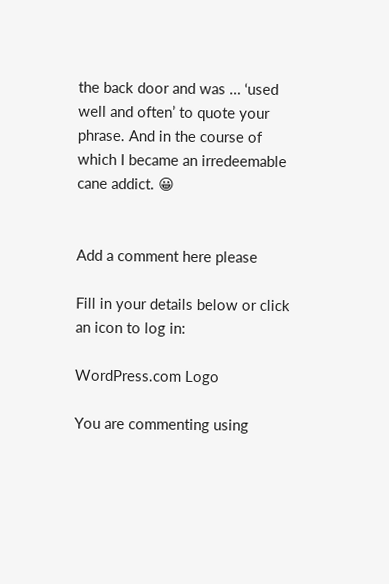the back door and was … ‘used well and often’ to quote your phrase. And in the course of which I became an irredeemable cane addict. 😀


Add a comment here please

Fill in your details below or click an icon to log in:

WordPress.com Logo

You are commenting using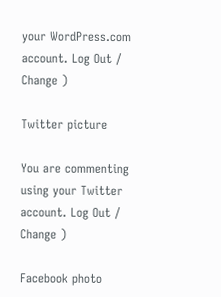your WordPress.com account. Log Out /  Change )

Twitter picture

You are commenting using your Twitter account. Log Out /  Change )

Facebook photo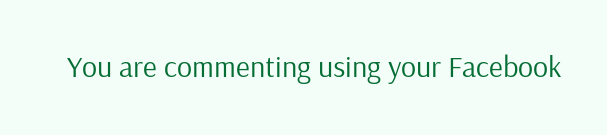You are commenting using your Facebook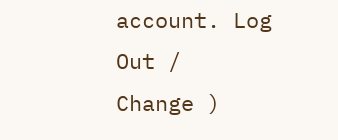account. Log Out /  Change )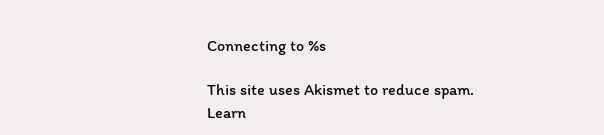Connecting to %s

This site uses Akismet to reduce spam. Learn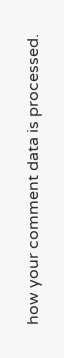how your comment data is processed.